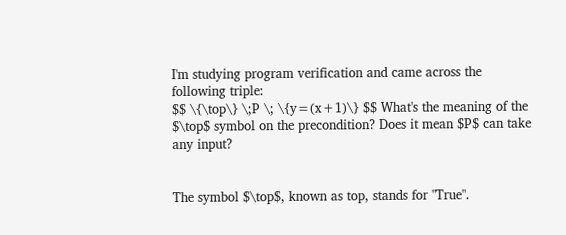I'm studying program verification and came across the following triple:
$$ \{\top\} \;P \; \{y=(x+1)\} $$ What's the meaning of the $\top$ symbol on the precondition? Does it mean $P$ can take any input?


The symbol $\top$, known as top, stands for "True".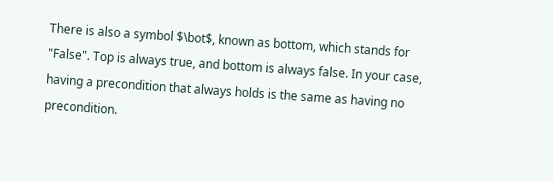There is also a symbol $\bot$, known as bottom, which stands for "False". Top is always true, and bottom is always false. In your case, having a precondition that always holds is the same as having no precondition.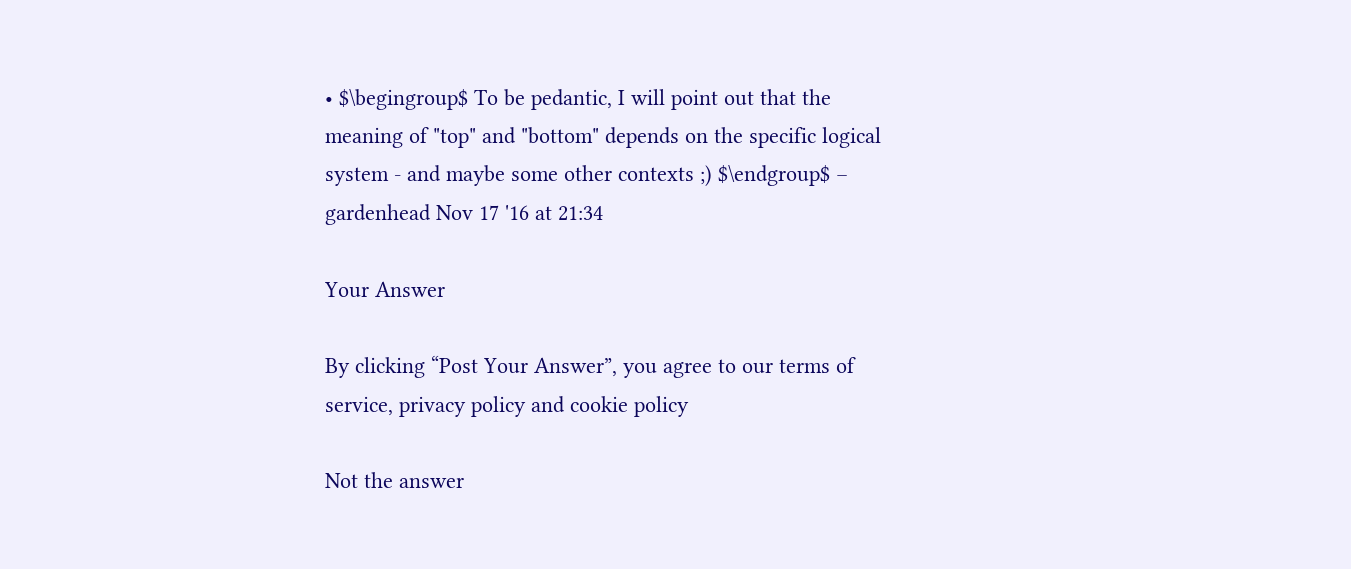• $\begingroup$ To be pedantic, I will point out that the meaning of "top" and "bottom" depends on the specific logical system - and maybe some other contexts ;) $\endgroup$ – gardenhead Nov 17 '16 at 21:34

Your Answer

By clicking “Post Your Answer”, you agree to our terms of service, privacy policy and cookie policy

Not the answer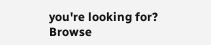you're looking for? Browse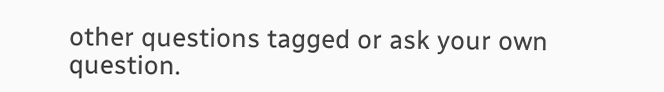other questions tagged or ask your own question.